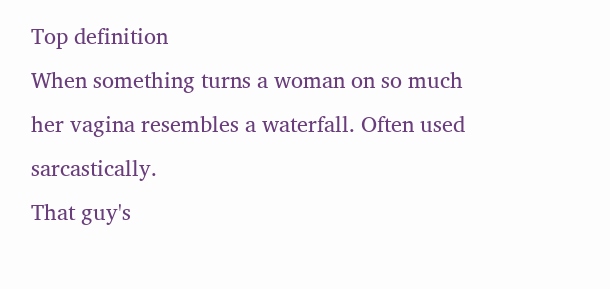Top definition
When something turns a woman on so much her vagina resembles a waterfall. Often used sarcastically.
That guy's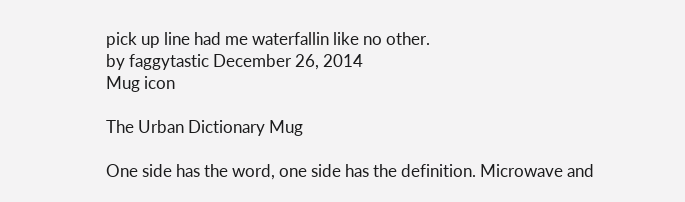pick up line had me waterfallin like no other.
by faggytastic December 26, 2014
Mug icon

The Urban Dictionary Mug

One side has the word, one side has the definition. Microwave and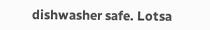dishwasher safe. Lotsa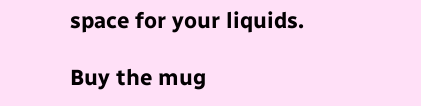space for your liquids.

Buy the mug